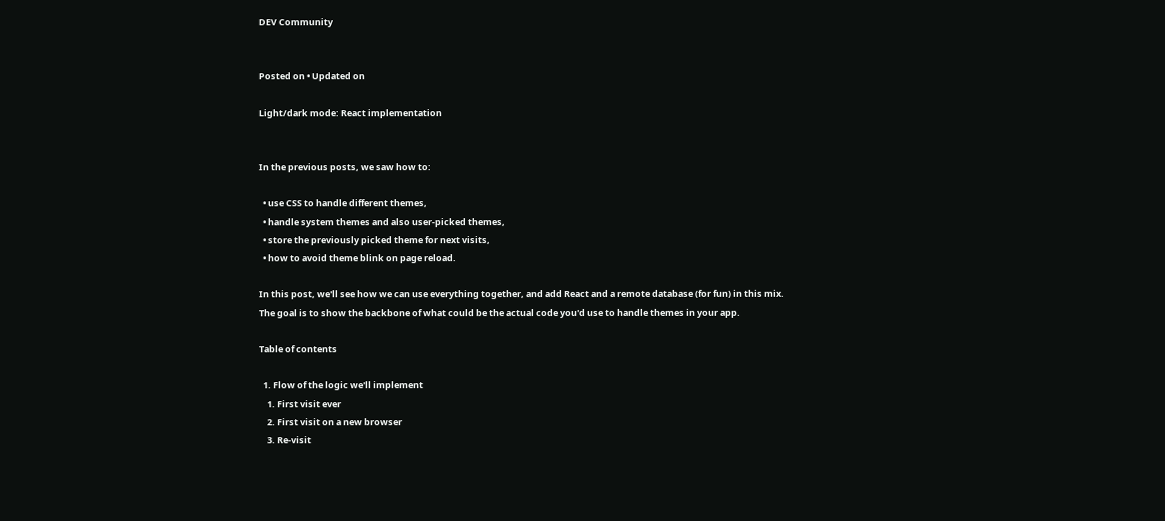DEV Community


Posted on • Updated on

Light/dark mode: React implementation


In the previous posts, we saw how to:

  • use CSS to handle different themes,
  • handle system themes and also user-picked themes,
  • store the previously picked theme for next visits,
  • how to avoid theme blink on page reload.

In this post, we'll see how we can use everything together, and add React and a remote database (for fun) in this mix.
The goal is to show the backbone of what could be the actual code you'd use to handle themes in your app.

Table of contents

  1. Flow of the logic we'll implement
    1. First visit ever
    2. First visit on a new browser
    3. Re-visit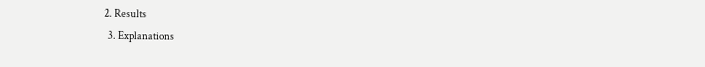2. Results
  3. Explanations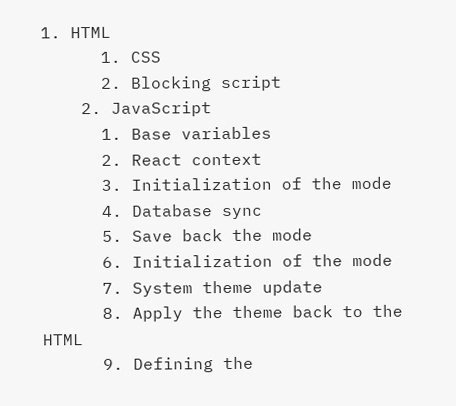1. HTML
      1. CSS
      2. Blocking script
    2. JavaScript
      1. Base variables
      2. React context
      3. Initialization of the mode
      4. Database sync
      5. Save back the mode
      6. Initialization of the mode
      7. System theme update
      8. Apply the theme back to the HTML
      9. Defining the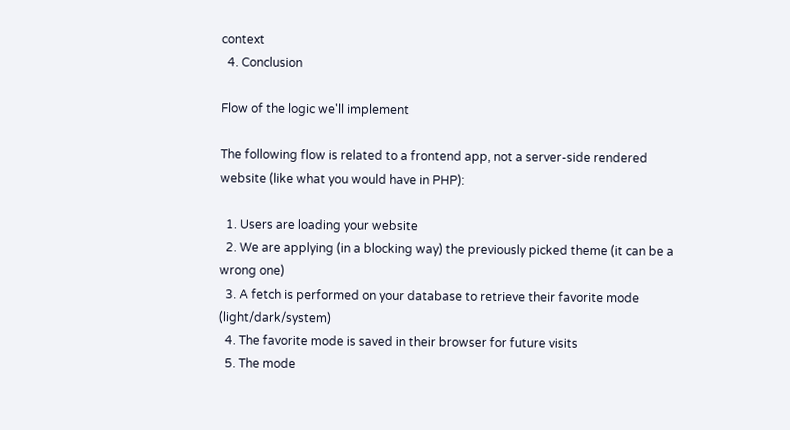context
  4. Conclusion

Flow of the logic we'll implement

The following flow is related to a frontend app, not a server-side rendered website (like what you would have in PHP):

  1. Users are loading your website
  2. We are applying (in a blocking way) the previously picked theme (it can be a wrong one)
  3. A fetch is performed on your database to retrieve their favorite mode (light/dark/system)
  4. The favorite mode is saved in their browser for future visits
  5. The mode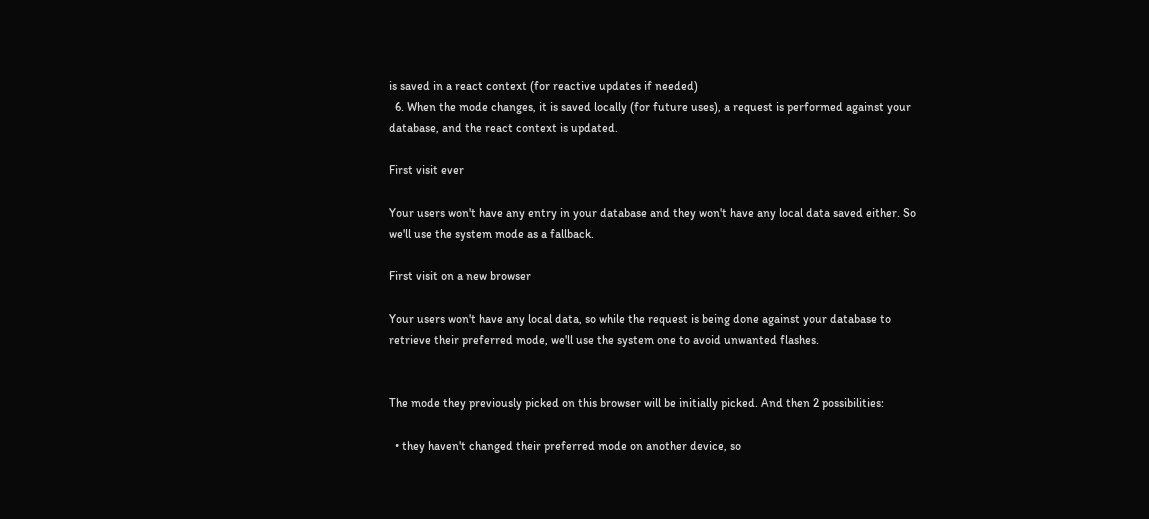is saved in a react context (for reactive updates if needed)
  6. When the mode changes, it is saved locally (for future uses), a request is performed against your database, and the react context is updated.

First visit ever

Your users won't have any entry in your database and they won't have any local data saved either. So we'll use the system mode as a fallback.

First visit on a new browser

Your users won't have any local data, so while the request is being done against your database to retrieve their preferred mode, we'll use the system one to avoid unwanted flashes.


The mode they previously picked on this browser will be initially picked. And then 2 possibilities:

  • they haven't changed their preferred mode on another device, so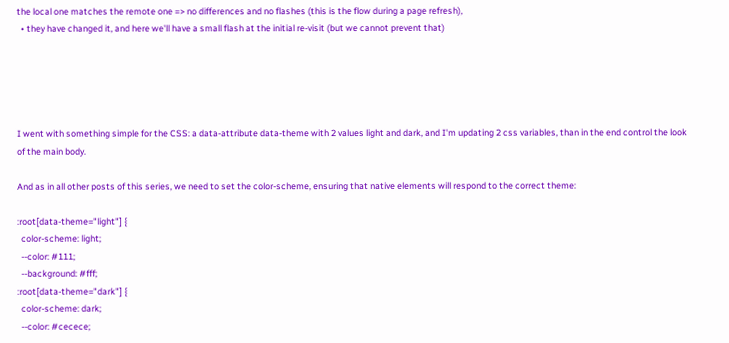the local one matches the remote one => no differences and no flashes (this is the flow during a page refresh),
  • they have changed it, and here we'll have a small flash at the initial re-visit (but we cannot prevent that)





I went with something simple for the CSS: a data-attribute data-theme with 2 values light and dark, and I'm updating 2 css variables, than in the end control the look of the main body.

And as in all other posts of this series, we need to set the color-scheme, ensuring that native elements will respond to the correct theme:

:root[data-theme="light"] {
  color-scheme: light;
  --color: #111;
  --background: #fff;
:root[data-theme="dark"] {
  color-scheme: dark;
  --color: #cecece;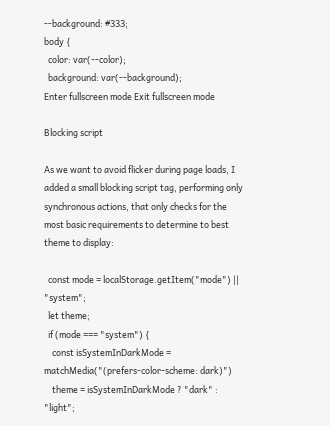--background: #333;
body {
  color: var(--color);
  background: var(--background);
Enter fullscreen mode Exit fullscreen mode

Blocking script

As we want to avoid flicker during page loads, I added a small blocking script tag, performing only synchronous actions, that only checks for the most basic requirements to determine to best theme to display:

  const mode = localStorage.getItem("mode") || "system";
  let theme;
  if (mode === "system") {
    const isSystemInDarkMode = matchMedia("(prefers-color-scheme: dark)")
    theme = isSystemInDarkMode ? "dark" : "light";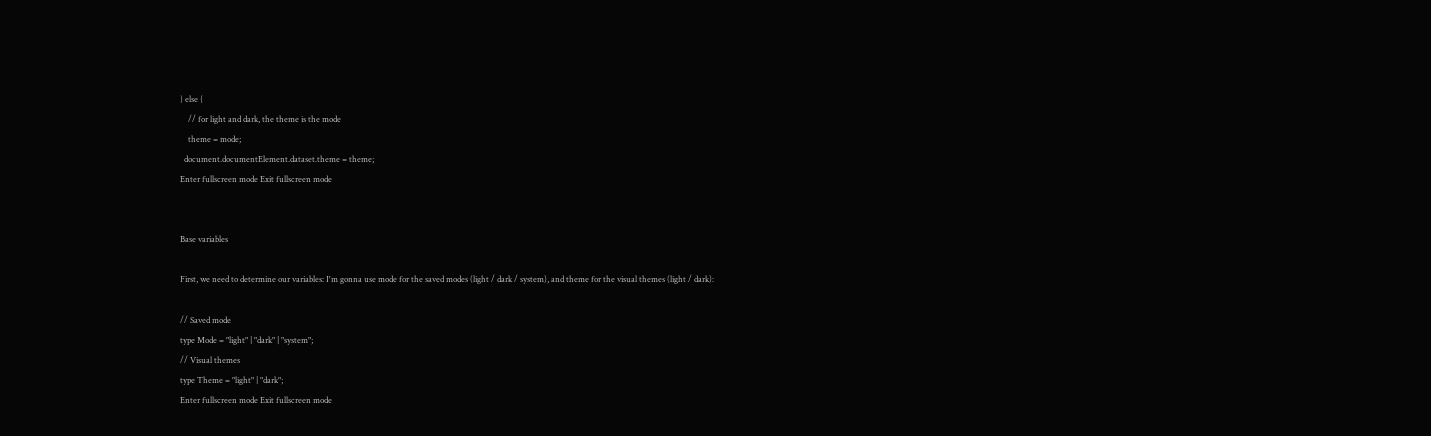} else {
    // for light and dark, the theme is the mode
    theme = mode;
  document.documentElement.dataset.theme = theme;
Enter fullscreen mode Exit fullscreen mode


Base variables

First, we need to determine our variables: I'm gonna use mode for the saved modes (light / dark / system), and theme for the visual themes (light / dark):

// Saved mode
type Mode = "light" | "dark" | "system";
// Visual themes
type Theme = "light" | "dark";
Enter fullscreen mode Exit fullscreen mode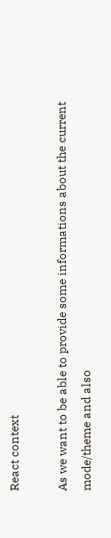React context

As we want to be able to provide some informations about the current mode/theme and also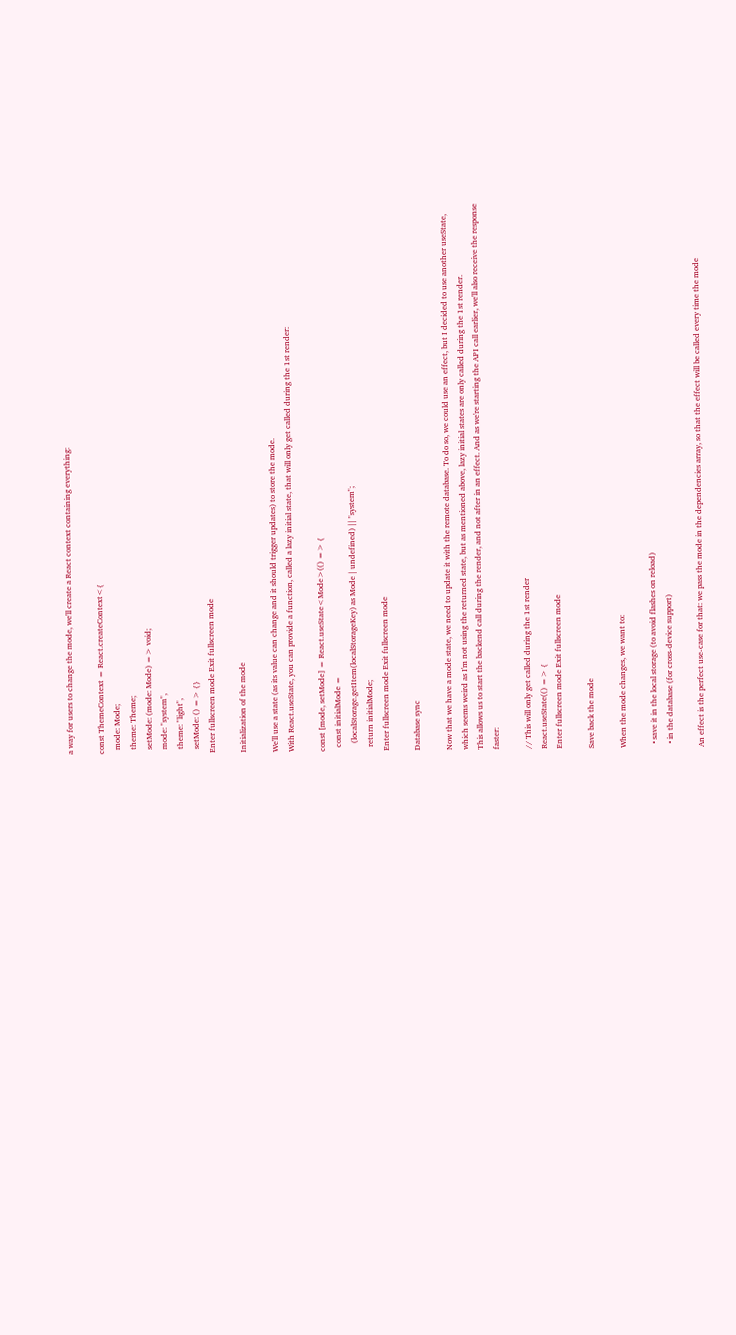a way for users to change the mode, we'll create a React context containing everything:

const ThemeContext = React.createContext<{
  mode: Mode;
  theme: Theme;
  setMode: (mode: Mode) => void;
  mode: "system",
  theme: "light",
  setMode: () => {}
Enter fullscreen mode Exit fullscreen mode

Initialization of the mode

We'll use a state (as its value can change and it should trigger updates) to store the mode.
With React.useState, you can provide a function, called a lazy initial state, that will only get called during the 1st render:

const [mode, setMode] = React.useState<Mode>(() => {
  const initialMode =
    (localStorage.getItem(localStorageKey) as Mode | undefined) || "system";
  return initialMode;
Enter fullscreen mode Exit fullscreen mode

Database sync

Now that we have a mode state, we need to update it with the remote database. To do so, we could use an effect, but I decided to use another useState, which seems weird as I'm not using the returned state, but as mentioned above, lazy initial states are only called during the 1st render.
This allows us to start the backend call during the render, and not after in an effect. And as we're starting the API call earlier, we'll also receive the response faster:

// This will only get called during the 1st render
React.useState(() => {
Enter fullscreen mode Exit fullscreen mode

Save back the mode

When the mode changes, we want to:

  • save it in the local storage (to avoid flashes on reload)
  • in the database (for cross-device support)

An effect is the perfect use-case for that: we pass the mode in the dependencies array, so that the effect will be called every time the mode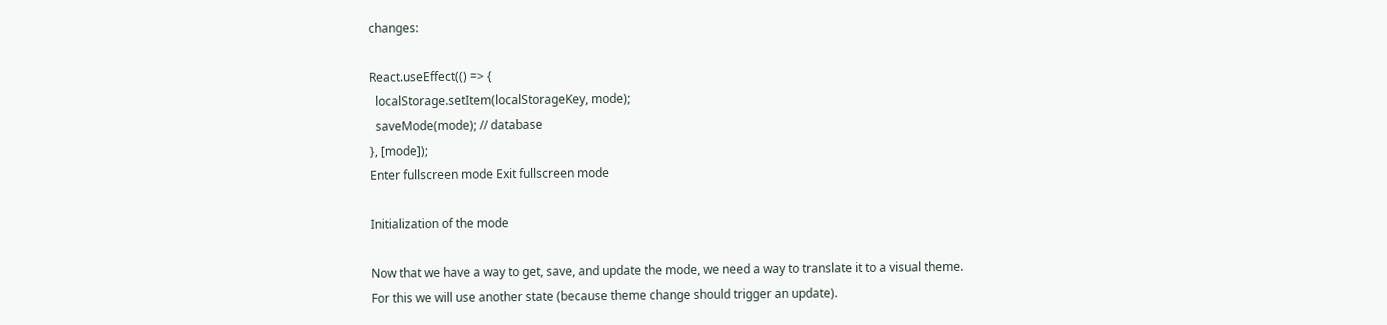changes:

React.useEffect(() => {
  localStorage.setItem(localStorageKey, mode);
  saveMode(mode); // database
}, [mode]);
Enter fullscreen mode Exit fullscreen mode

Initialization of the mode

Now that we have a way to get, save, and update the mode, we need a way to translate it to a visual theme.
For this we will use another state (because theme change should trigger an update).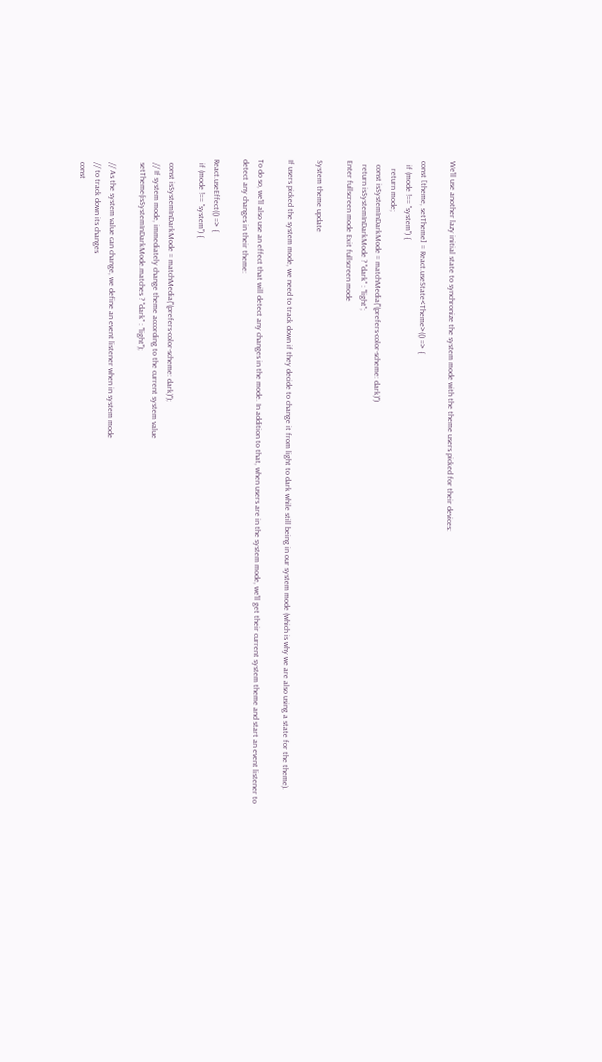We'll use another lazy initial state to synchronize the system mode with the theme users picked for their devices:

const [theme, setTheme] = React.useState<Theme>(() => {
  if (mode !== "system") {
    return mode;
  const isSystemInDarkMode = matchMedia("(prefers-color-scheme: dark)")
  return isSystemInDarkMode ? "dark" : "light";
Enter fullscreen mode Exit fullscreen mode

System theme update

If users picked the system mode, we need to track down if they decide to change it from light to dark while still being in our system mode (which is why we are also using a state for the theme).

To do so, we'll also use an effect that will detect any changes in the mode. In addition to that, when users are in the system mode, we'll get their current system theme and start an event listener to detect any changes in their theme:

React.useEffect(() => {
  if (mode !== "system") {

  const isSystemInDarkMode = matchMedia("(prefers-color-scheme: dark)");
  // If system mode, immediately change theme according to the current system value
  setTheme(isSystemInDarkMode.matches ? "dark" : "light");

  // As the system value can change, we define an event listener when in system mode
  // to track down its changes
  const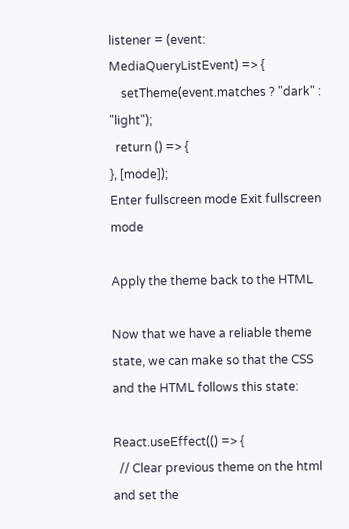listener = (event: MediaQueryListEvent) => {
    setTheme(event.matches ? "dark" : "light");
  return () => {
}, [mode]);
Enter fullscreen mode Exit fullscreen mode

Apply the theme back to the HTML

Now that we have a reliable theme state, we can make so that the CSS and the HTML follows this state:

React.useEffect(() => {
  // Clear previous theme on the html and set the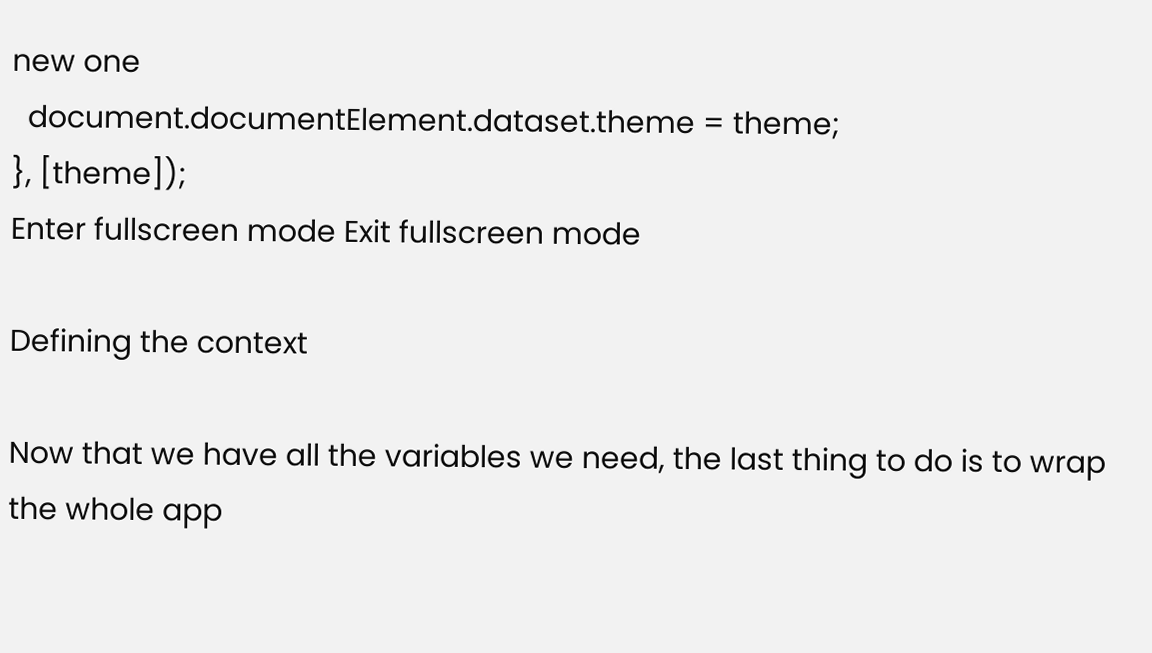new one
  document.documentElement.dataset.theme = theme;
}, [theme]);
Enter fullscreen mode Exit fullscreen mode

Defining the context

Now that we have all the variables we need, the last thing to do is to wrap the whole app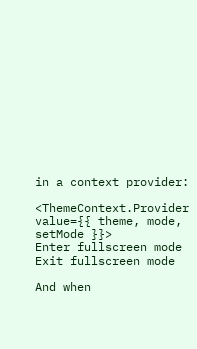in a context provider:

<ThemeContext.Provider value={{ theme, mode, setMode }}>
Enter fullscreen mode Exit fullscreen mode

And when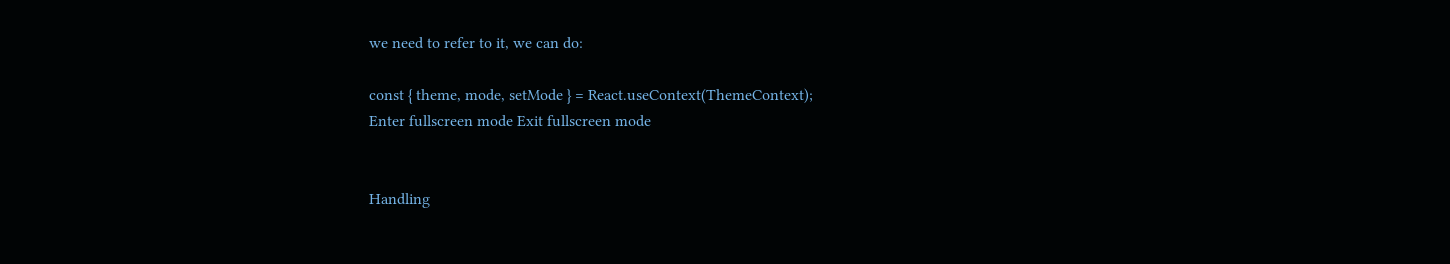we need to refer to it, we can do:

const { theme, mode, setMode } = React.useContext(ThemeContext);
Enter fullscreen mode Exit fullscreen mode


Handling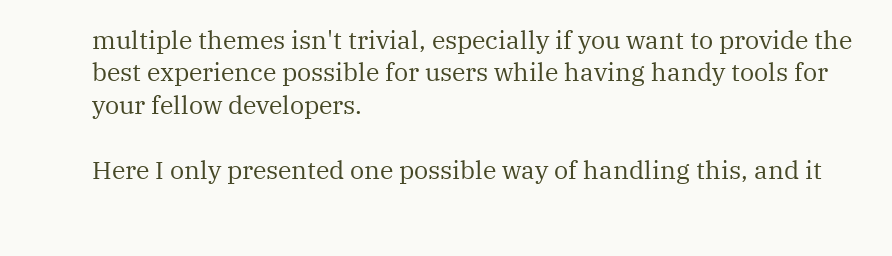multiple themes isn't trivial, especially if you want to provide the best experience possible for users while having handy tools for your fellow developers.

Here I only presented one possible way of handling this, and it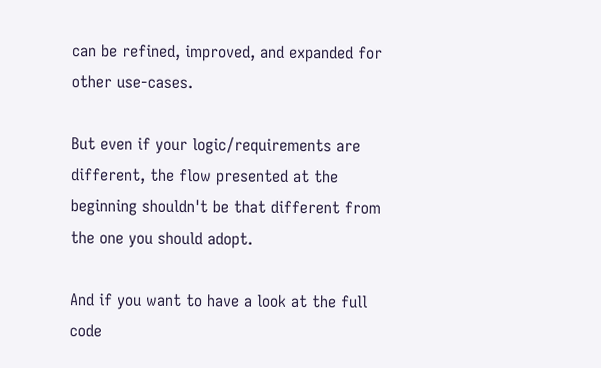can be refined, improved, and expanded for other use-cases.

But even if your logic/requirements are different, the flow presented at the beginning shouldn't be that different from the one you should adopt.

And if you want to have a look at the full code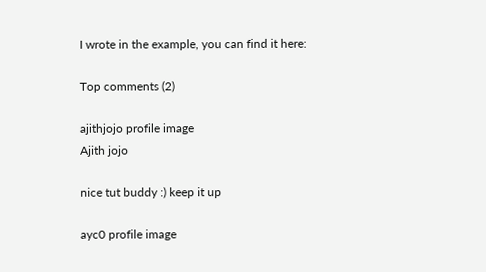I wrote in the example, you can find it here:

Top comments (2)

ajithjojo profile image
Ajith jojo

nice tut buddy :) keep it up

ayc0 profile image